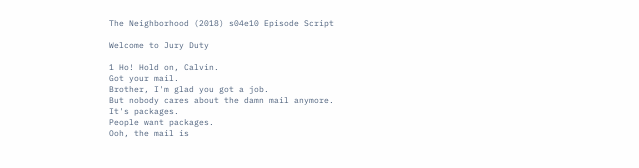The Neighborhood (2018) s04e10 Episode Script

Welcome to Jury Duty

1 Ho! Hold on, Calvin.
Got your mail.
Brother, I'm glad you got a job.
But nobody cares about the damn mail anymore.
It's packages.
People want packages.
Ooh, the mail is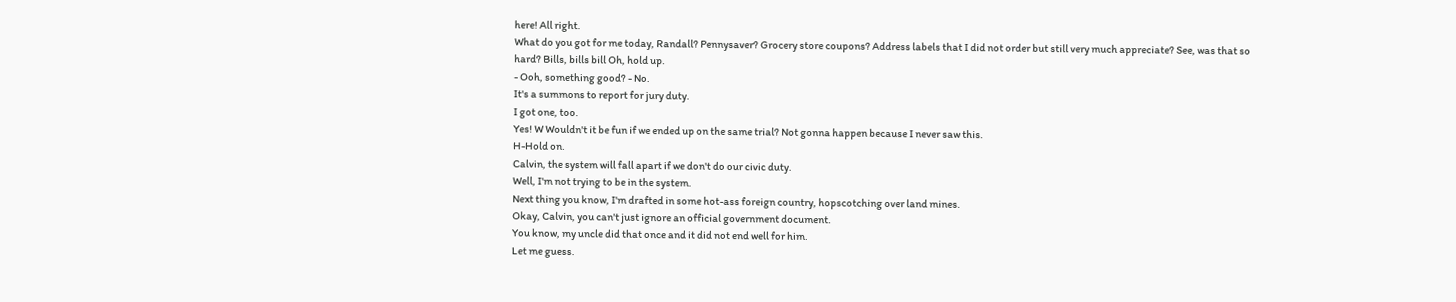here! All right.
What do you got for me today, Randall? Pennysaver? Grocery store coupons? Address labels that I did not order but still very much appreciate? See, was that so hard? Bills, bills bill Oh, hold up.
- Ooh, something good? - No.
It's a summons to report for jury duty.
I got one, too.
Yes! W Wouldn't it be fun if we ended up on the same trial? Not gonna happen because I never saw this.
H-Hold on.
Calvin, the system will fall apart if we don't do our civic duty.
Well, I'm not trying to be in the system.
Next thing you know, I'm drafted in some hot-ass foreign country, hopscotching over land mines.
Okay, Calvin, you can't just ignore an official government document.
You know, my uncle did that once and it did not end well for him.
Let me guess.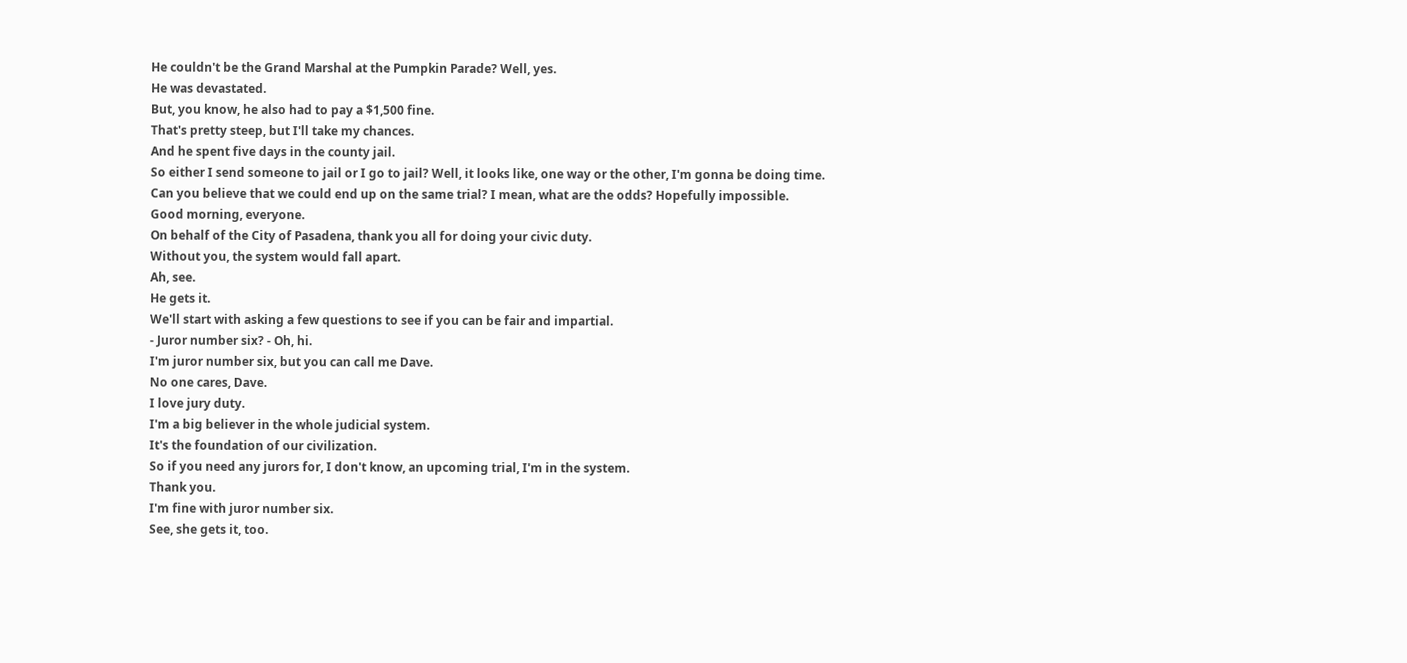He couldn't be the Grand Marshal at the Pumpkin Parade? Well, yes.
He was devastated.
But, you know, he also had to pay a $1,500 fine.
That's pretty steep, but I'll take my chances.
And he spent five days in the county jail.
So either I send someone to jail or I go to jail? Well, it looks like, one way or the other, I'm gonna be doing time.
Can you believe that we could end up on the same trial? I mean, what are the odds? Hopefully impossible.
Good morning, everyone.
On behalf of the City of Pasadena, thank you all for doing your civic duty.
Without you, the system would fall apart.
Ah, see.
He gets it.
We'll start with asking a few questions to see if you can be fair and impartial.
- Juror number six? - Oh, hi.
I'm juror number six, but you can call me Dave.
No one cares, Dave.
I love jury duty.
I'm a big believer in the whole judicial system.
It's the foundation of our civilization.
So if you need any jurors for, I don't know, an upcoming trial, I'm in the system.
Thank you.
I'm fine with juror number six.
See, she gets it, too.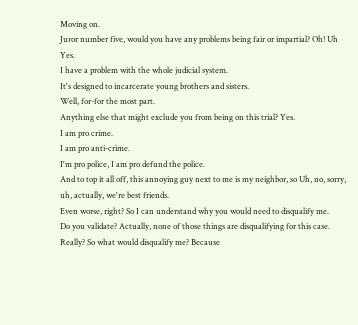Moving on.
Juror number five, would you have any problems being fair or impartial? Oh! Uh Yes.
I have a problem with the whole judicial system.
It's designed to incarcerate young brothers and sisters.
Well, for-for the most part.
Anything else that might exclude you from being on this trial? Yes.
I am pro crime.
I am pro anti-crime.
I'm pro police, I am pro defund the police.
And to top it all off, this annoying guy next to me is my neighbor, so Uh, no, sorry, uh, actually, we're best friends.
Even worse, right? So I can understand why you would need to disqualify me.
Do you validate? Actually, none of those things are disqualifying for this case.
Really? So what would disqualify me? Because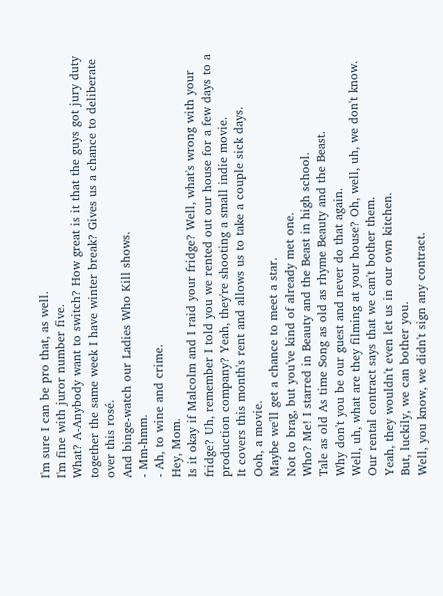I'm sure I can be pro that, as well.
I'm fine with juror number five.
What? A-Anybody want to switch? How great is it that the guys got jury duty together the same week I have winter break? Gives us a chance to deliberate over this rosé.
And binge-watch our Ladies Who Kill shows.
- Mm-hmm.
- Ah, to wine and crime.
Hey, Mom.
Is it okay if Malcolm and I raid your fridge? Well, what's wrong with your fridge? Uh, remember I told you we rented out our house for a few days to a production company? Yeah, they're shooting a small indie movie.
It covers this month's rent and allows us to take a couple sick days.
Ooh, a movie.
Maybe we'll get a chance to meet a star.
Not to brag, but you've kind of already met one.
Who? Me! I starred in Beauty and the Beast in high school.
Tale as old As time Song as old as rhyme Beauty and the Beast.
Why don't you be our guest and never do that again.
Well, uh, what are they filming at your house? Oh, well, uh, we don't know.
Our rental contract says that we can't bother them.
Yeah, they wouldn't even let us in our own kitchen.
But, luckily, we can bother you.
Well, you know, we didn't sign any contract.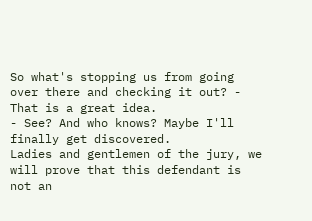So what's stopping us from going over there and checking it out? - That is a great idea.
- See? And who knows? Maybe I'll finally get discovered.
Ladies and gentlemen of the jury, we will prove that this defendant is not an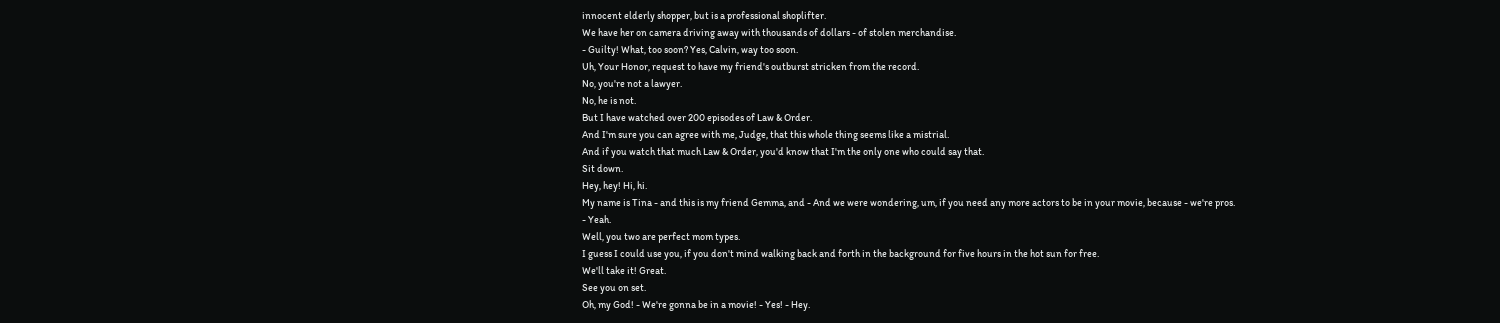innocent elderly shopper, but is a professional shoplifter.
We have her on camera driving away with thousands of dollars - of stolen merchandise.
- Guilty! What, too soon? Yes, Calvin, way too soon.
Uh, Your Honor, request to have my friend's outburst stricken from the record.
No, you're not a lawyer.
No, he is not.
But I have watched over 200 episodes of Law & Order.
And I'm sure you can agree with me, Judge, that this whole thing seems like a mistrial.
And if you watch that much Law & Order, you'd know that I'm the only one who could say that.
Sit down.
Hey, hey! Hi, hi.
My name is Tina - and this is my friend Gemma, and - And we were wondering, um, if you need any more actors to be in your movie, because - we're pros.
- Yeah.
Well, you two are perfect mom types.
I guess I could use you, if you don't mind walking back and forth in the background for five hours in the hot sun for free.
We'll take it! Great.
See you on set.
Oh, my God! - We're gonna be in a movie! - Yes! - Hey.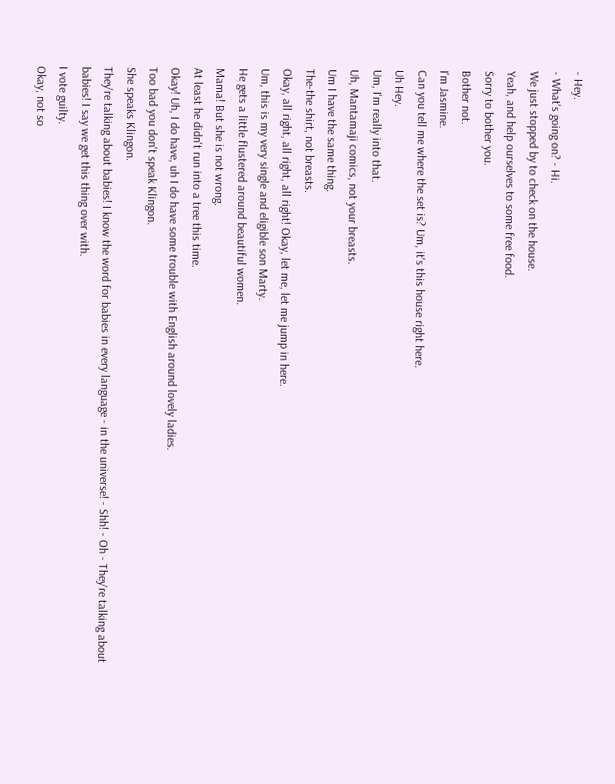- Hey.
- What's going on? - Hi.
We just stopped by to check on the house.
Yeah, and help ourselves to some free food.
Sorry to bother you.
Bother not.
I'm Jasmine.
Can you tell me where the set is? Um, it's this house right here.
Uh Hey.
Um, I'm really into that.
Uh, Mantamaji comics, not your breasts.
Um I have the same thing.
The-the shirt, not breasts.
Okay, all right, all right, all right! Okay, let me, let me jump in here.
Um, this is my very single and eligible son Marty.
He gets a little flustered around beautiful women.
Mama! But she is not wrong.
At least he didn't run into a tree this time.
Okay! Uh, I do have, uh I do have some trouble with English around lovely ladies.
Too bad you don't speak Klingon.
She speaks Klingon.
They're talking about babies! I know the word for babies in every language - in the universe! - Shh! - Oh - They're talking about babies! I say we get this thing over with.
I vote guilty.
Okay, not so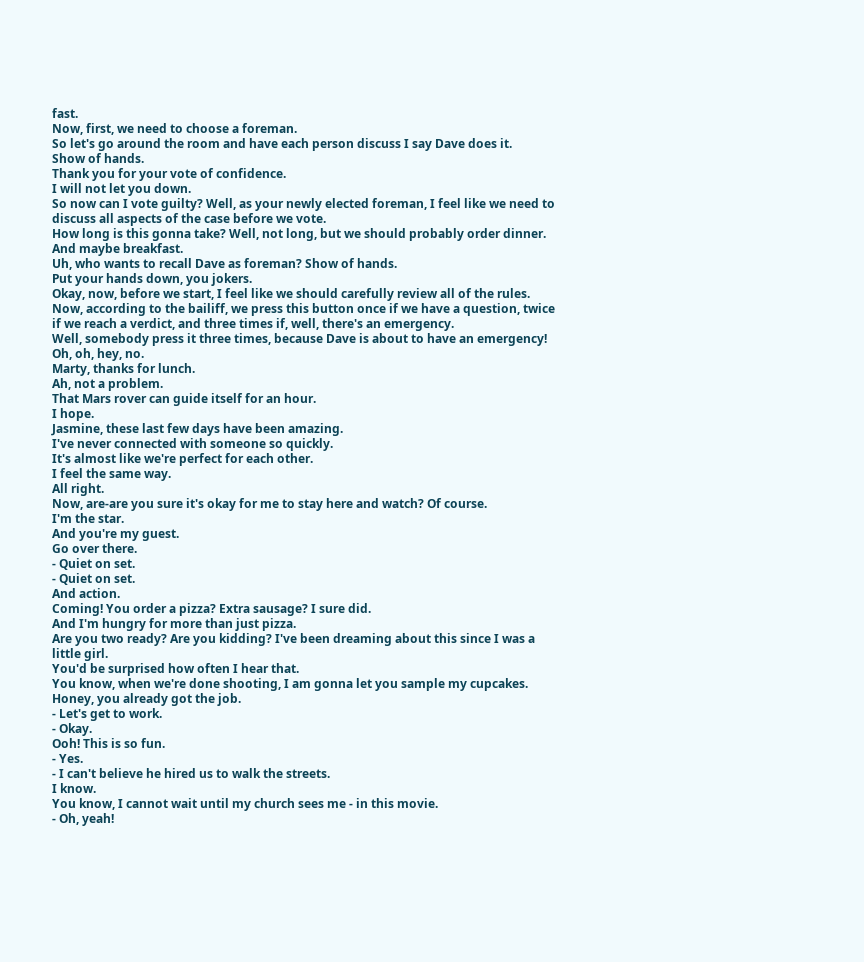fast.
Now, first, we need to choose a foreman.
So let's go around the room and have each person discuss I say Dave does it.
Show of hands.
Thank you for your vote of confidence.
I will not let you down.
So now can I vote guilty? Well, as your newly elected foreman, I feel like we need to discuss all aspects of the case before we vote.
How long is this gonna take? Well, not long, but we should probably order dinner.
And maybe breakfast.
Uh, who wants to recall Dave as foreman? Show of hands.
Put your hands down, you jokers.
Okay, now, before we start, I feel like we should carefully review all of the rules.
Now, according to the bailiff, we press this button once if we have a question, twice if we reach a verdict, and three times if, well, there's an emergency.
Well, somebody press it three times, because Dave is about to have an emergency! Oh, oh, hey, no.
Marty, thanks for lunch.
Ah, not a problem.
That Mars rover can guide itself for an hour.
I hope.
Jasmine, these last few days have been amazing.
I've never connected with someone so quickly.
It's almost like we're perfect for each other.
I feel the same way.
All right.
Now, are-are you sure it's okay for me to stay here and watch? Of course.
I'm the star.
And you're my guest.
Go over there.
- Quiet on set.
- Quiet on set.
And action.
Coming! You order a pizza? Extra sausage? I sure did.
And I'm hungry for more than just pizza.
Are you two ready? Are you kidding? I've been dreaming about this since I was a little girl.
You'd be surprised how often I hear that.
You know, when we're done shooting, I am gonna let you sample my cupcakes.
Honey, you already got the job.
- Let's get to work.
- Okay.
Ooh! This is so fun.
- Yes.
- I can't believe he hired us to walk the streets.
I know.
You know, I cannot wait until my church sees me - in this movie.
- Oh, yeah!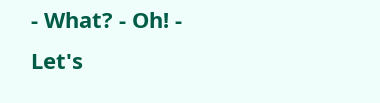- What? - Oh! - Let's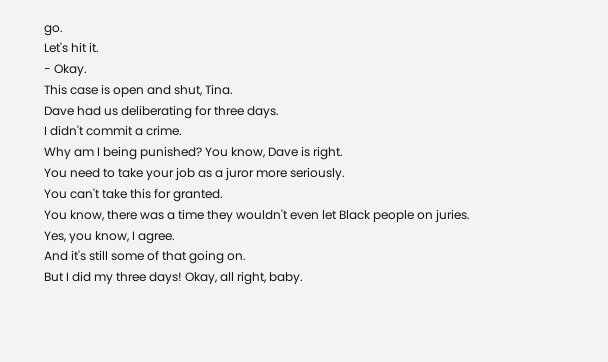go.
Let's hit it.
- Okay.
This case is open and shut, Tina.
Dave had us deliberating for three days.
I didn't commit a crime.
Why am I being punished? You know, Dave is right.
You need to take your job as a juror more seriously.
You can't take this for granted.
You know, there was a time they wouldn't even let Black people on juries.
Yes, you know, I agree.
And it's still some of that going on.
But I did my three days! Okay, all right, baby.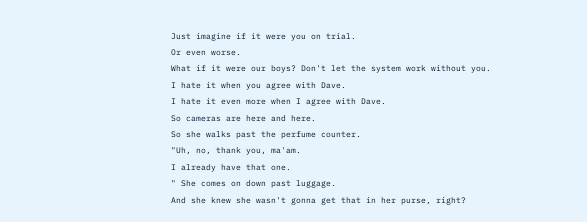Just imagine if it were you on trial.
Or even worse.
What if it were our boys? Don't let the system work without you.
I hate it when you agree with Dave.
I hate it even more when I agree with Dave.
So cameras are here and here.
So she walks past the perfume counter.
"Uh, no, thank you, ma'am.
I already have that one.
" She comes on down past luggage.
And she knew she wasn't gonna get that in her purse, right?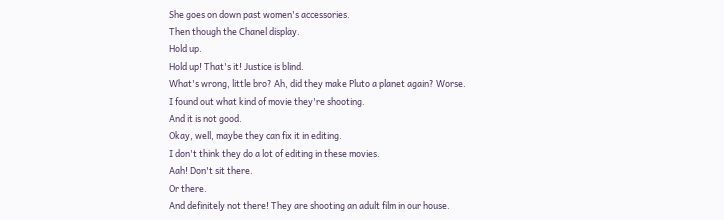She goes on down past women's accessories.
Then though the Chanel display.
Hold up.
Hold up! That's it! Justice is blind.
What's wrong, little bro? Ah, did they make Pluto a planet again? Worse.
I found out what kind of movie they're shooting.
And it is not good.
Okay, well, maybe they can fix it in editing.
I don't think they do a lot of editing in these movies.
Aah! Don't sit there.
Or there.
And definitely not there! They are shooting an adult film in our house.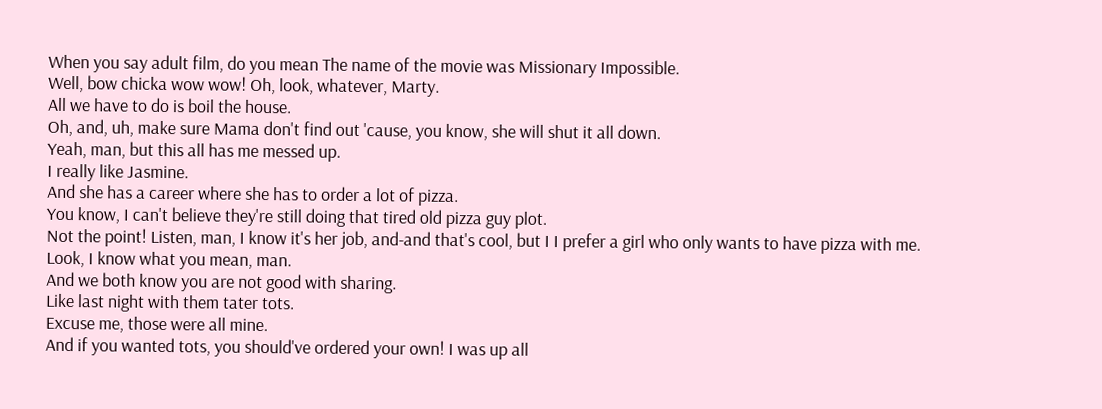When you say adult film, do you mean The name of the movie was Missionary Impossible.
Well, bow chicka wow wow! Oh, look, whatever, Marty.
All we have to do is boil the house.
Oh, and, uh, make sure Mama don't find out 'cause, you know, she will shut it all down.
Yeah, man, but this all has me messed up.
I really like Jasmine.
And she has a career where she has to order a lot of pizza.
You know, I can't believe they're still doing that tired old pizza guy plot.
Not the point! Listen, man, I know it's her job, and-and that's cool, but I I prefer a girl who only wants to have pizza with me.
Look, I know what you mean, man.
And we both know you are not good with sharing.
Like last night with them tater tots.
Excuse me, those were all mine.
And if you wanted tots, you should've ordered your own! I was up all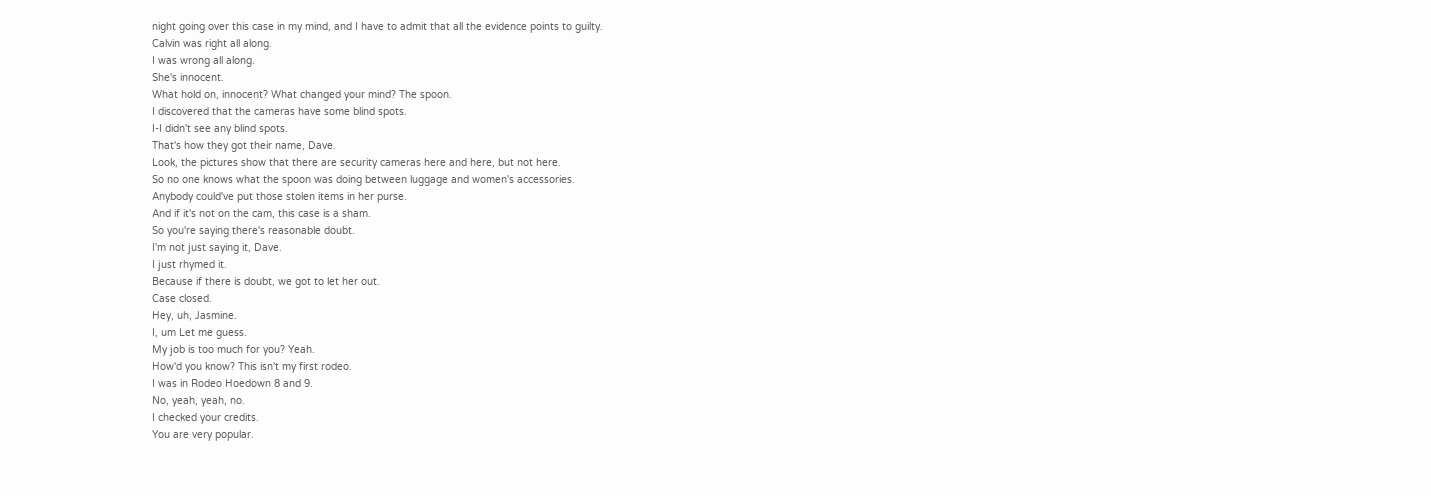night going over this case in my mind, and I have to admit that all the evidence points to guilty.
Calvin was right all along.
I was wrong all along.
She's innocent.
What hold on, innocent? What changed your mind? The spoon.
I discovered that the cameras have some blind spots.
I-I didn't see any blind spots.
That's how they got their name, Dave.
Look, the pictures show that there are security cameras here and here, but not here.
So no one knows what the spoon was doing between luggage and women's accessories.
Anybody could've put those stolen items in her purse.
And if it's not on the cam, this case is a sham.
So you're saying there's reasonable doubt.
I'm not just saying it, Dave.
I just rhymed it.
Because if there is doubt, we got to let her out.
Case closed.
Hey, uh, Jasmine.
I, um Let me guess.
My job is too much for you? Yeah.
How'd you know? This isn't my first rodeo.
I was in Rodeo Hoedown 8 and 9.
No, yeah, yeah, no.
I checked your credits.
You are very popular.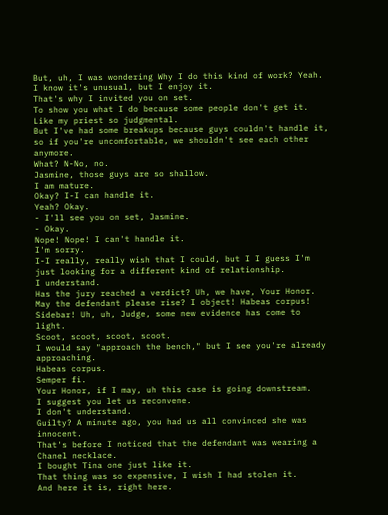But, uh, I was wondering Why I do this kind of work? Yeah.
I know it's unusual, but I enjoy it.
That's why I invited you on set.
To show you what I do because some people don't get it.
Like my priest so judgmental.
But I've had some breakups because guys couldn't handle it, so if you're uncomfortable, we shouldn't see each other anymore.
What? N-No, no.
Jasmine, those guys are so shallow.
I am mature.
Okay? I-I can handle it.
Yeah? Okay.
- I'll see you on set, Jasmine.
- Okay.
Nope! Nope! I can't handle it.
I'm sorry.
I-I really, really wish that I could, but I I guess I'm just looking for a different kind of relationship.
I understand.
Has the jury reached a verdict? Uh, we have, Your Honor.
May the defendant please rise? I object! Habeas corpus! Sidebar! Uh, uh, Judge, some new evidence has come to light.
Scoot, scoot, scoot, scoot.
I would say "approach the bench," but I see you're already approaching.
Habeas corpus.
Semper fi.
Your Honor, if I may, uh this case is going downstream.
I suggest you let us reconvene.
I don't understand.
Guilty? A minute ago, you had us all convinced she was innocent.
That's before I noticed that the defendant was wearing a Chanel necklace.
I bought Tina one just like it.
That thing was so expensive, I wish I had stolen it.
And here it is, right here.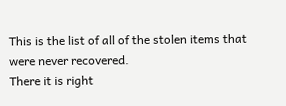This is the list of all of the stolen items that were never recovered.
There it is right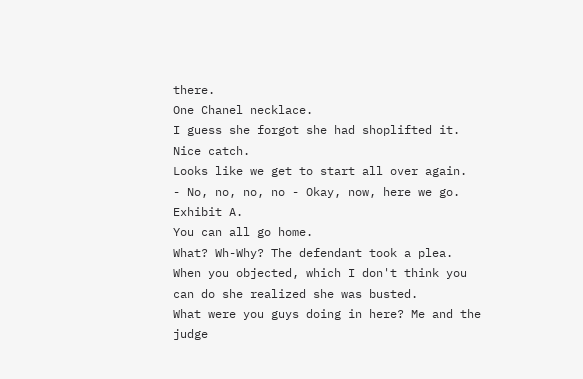there.
One Chanel necklace.
I guess she forgot she had shoplifted it.
Nice catch.
Looks like we get to start all over again.
- No, no, no, no - Okay, now, here we go.
Exhibit A.
You can all go home.
What? Wh-Why? The defendant took a plea.
When you objected, which I don't think you can do she realized she was busted.
What were you guys doing in here? Me and the judge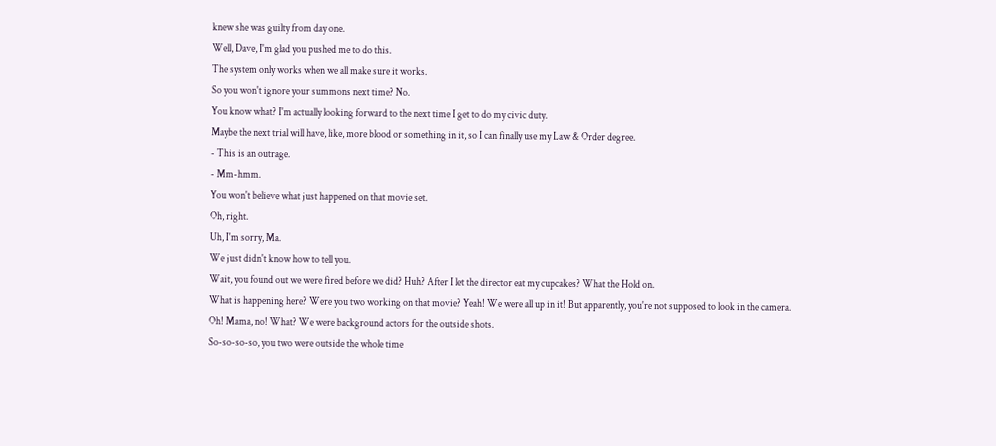knew she was guilty from day one.
Well, Dave, I'm glad you pushed me to do this.
The system only works when we all make sure it works.
So you won't ignore your summons next time? No.
You know what? I'm actually looking forward to the next time I get to do my civic duty.
Maybe the next trial will have, like, more blood or something in it, so I can finally use my Law & Order degree.
- This is an outrage.
- Mm-hmm.
You won't believe what just happened on that movie set.
Oh, right.
Uh, I'm sorry, Ma.
We just didn't know how to tell you.
Wait, you found out we were fired before we did? Huh? After I let the director eat my cupcakes? What the Hold on.
What is happening here? Were you two working on that movie? Yeah! We were all up in it! But apparently, you're not supposed to look in the camera.
Oh! Mama, no! What? We were background actors for the outside shots.
So-so-so-so, you two were outside the whole time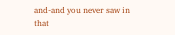and-and you never saw in that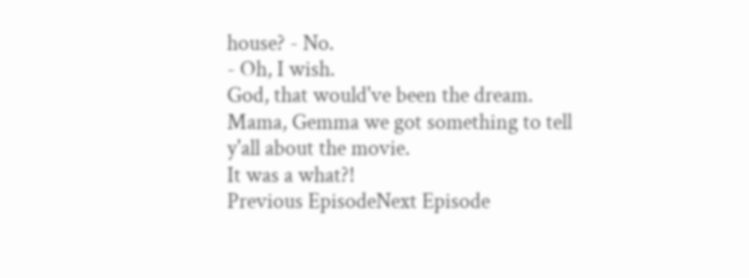house? - No.
- Oh, I wish.
God, that would've been the dream.
Mama, Gemma we got something to tell y'all about the movie.
It was a what?!
Previous EpisodeNext Episode